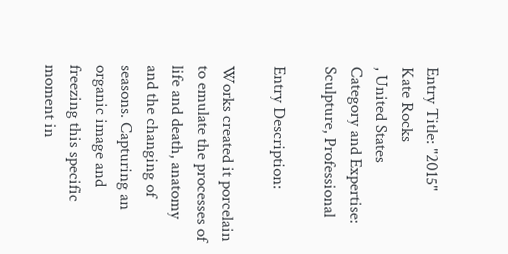Entry Title: "2015"
Kate Rocks
, United States
Category and Expertise: Sculpture, Professional

Entry Description:

Works created it porcelain to emulate the processes of life and death, anatomy and the changing of seasons. Capturing an organic image and freezing this specific moment in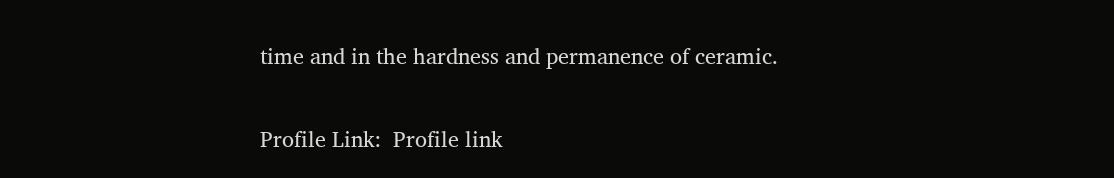time and in the hardness and permanence of ceramic.

Profile Link:  Profile link